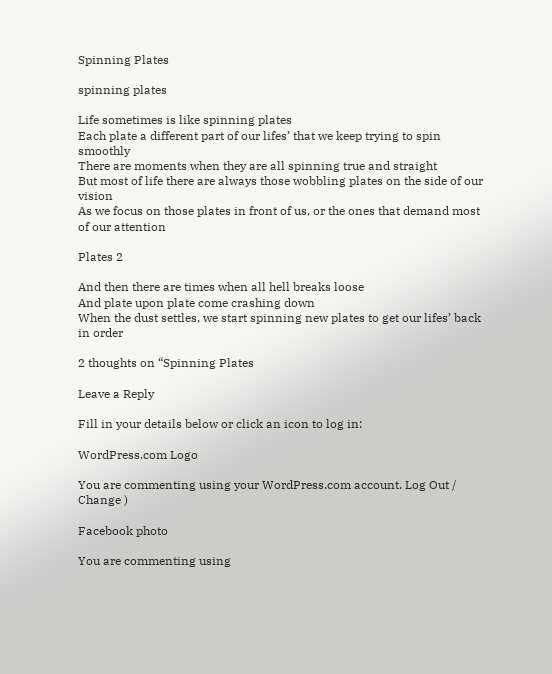Spinning Plates

spinning plates

Life sometimes is like spinning plates
Each plate a different part of our lifes’ that we keep trying to spin smoothly
There are moments when they are all spinning true and straight
But most of life there are always those wobbling plates on the side of our vision
As we focus on those plates in front of us, or the ones that demand most of our attention

Plates 2

And then there are times when all hell breaks loose
And plate upon plate come crashing down
When the dust settles, we start spinning new plates to get our lifes’ back in order

2 thoughts on “Spinning Plates

Leave a Reply

Fill in your details below or click an icon to log in:

WordPress.com Logo

You are commenting using your WordPress.com account. Log Out /  Change )

Facebook photo

You are commenting using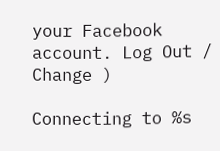your Facebook account. Log Out /  Change )

Connecting to %s